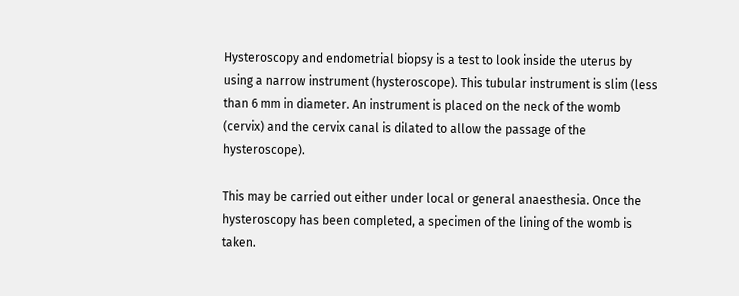Hysteroscopy and endometrial biopsy is a test to look inside the uterus by using a narrow instrument (hysteroscope). This tubular instrument is slim (less than 6 mm in diameter. An instrument is placed on the neck of the womb (cervix) and the cervix canal is dilated to allow the passage of the hysteroscope).

This may be carried out either under local or general anaesthesia. Once the hysteroscopy has been completed, a specimen of the lining of the womb is taken.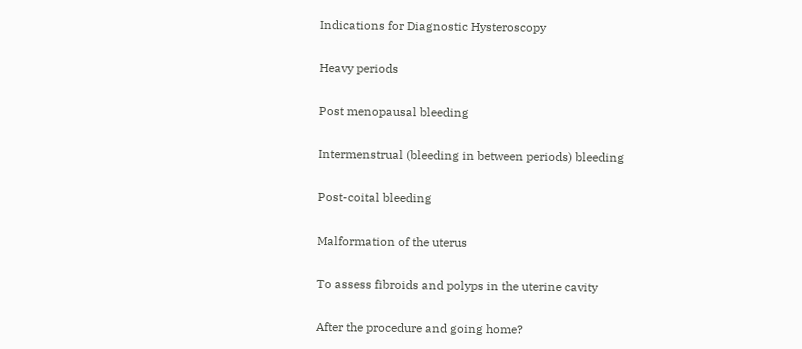Indications for Diagnostic Hysteroscopy


Heavy periods


Post menopausal bleeding


Intermenstrual (bleeding in between periods) bleeding


Post-coital bleeding


Malformation of the uterus


To assess fibroids and polyps in the uterine cavity


After the procedure and going home?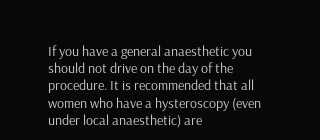If you have a general anaesthetic you should not drive on the day of the procedure. It is recommended that all women who have a hysteroscopy (even under local anaesthetic) are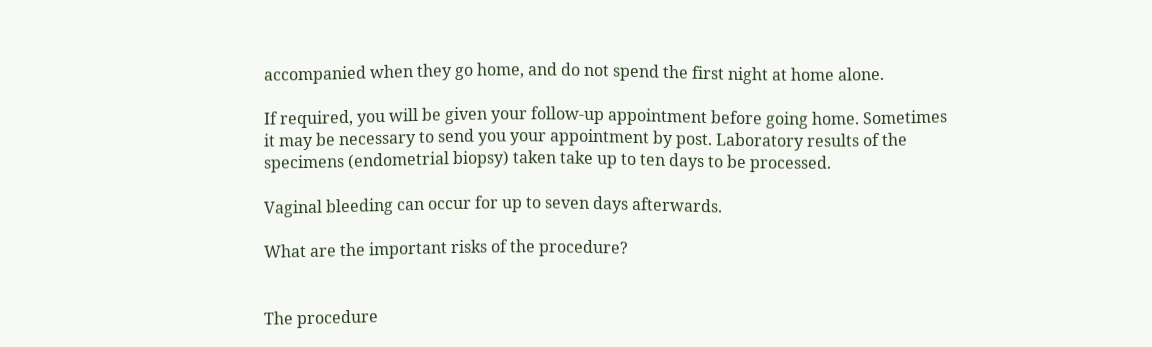accompanied when they go home, and do not spend the first night at home alone.

If required, you will be given your follow-up appointment before going home. Sometimes it may be necessary to send you your appointment by post. Laboratory results of the specimens (endometrial biopsy) taken take up to ten days to be processed.

Vaginal bleeding can occur for up to seven days afterwards.

What are the important risks of the procedure?


The procedure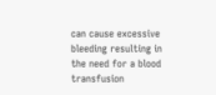can cause excessive bleeding resulting in the need for a blood transfusion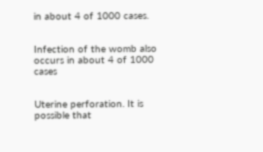in about 4 of 1000 cases.


Infection of the womb also occurs in about 4 of 1000 cases


Uterine perforation. It is possible that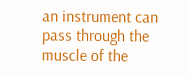an instrument can pass through the muscle of the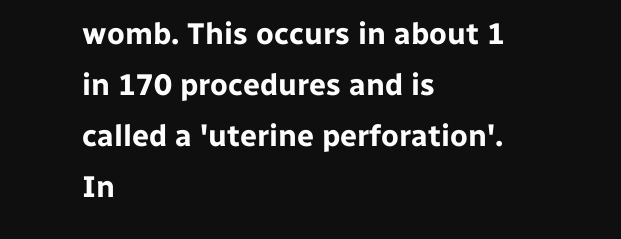womb. This occurs in about 1 in 170 procedures and is called a 'uterine perforation'. In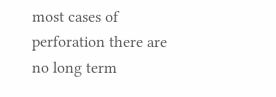most cases of perforation there are no long term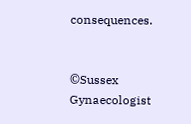consequences.


©Sussex Gynaecologist